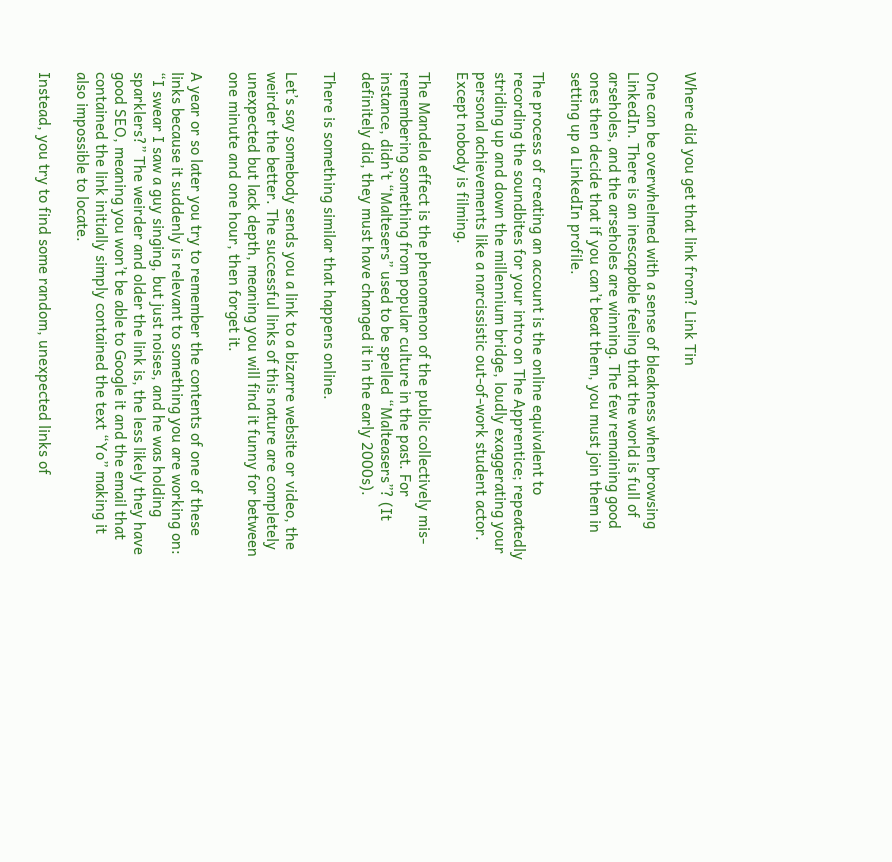Where did you get that link from? Link Tin

One can be overwhelmed with a sense of bleakness when browsing LinkedIn. There is an inescapable feeling that the world is full of arseholes, and the arseholes are winning. The few remaining good ones then decide that if you can’t beat them, you must join them in setting up a LinkedIn profile.

The process of creating an account is the online equivalent to recording the soundbites for your intro on The Apprentice; repeatedly striding up and down the millennium bridge, loudly exaggerating your personal achievements like a narcissistic out-of-work student actor. Except nobody is filming.

The Mandela effect is the phenomenon of the public collectively mis-remembering something from popular culture in the past. For instance, didn’t “Maltesers” used to be spelled “Malteasers”? (It definitely did, they must have changed it in the early 2000s).

There is something similar that happens online.

Let’s say somebody sends you a link to a bizarre website or video, the weirder the better. The successful links of this nature are completely unexpected but lack depth, meaning you will find it funny for between one minute and one hour, then forget it.

A year or so later you try to remember the contents of one of these links because it suddenly is relevant to something you are working on: “I swear I saw a guy singing, but just noises, and he was holding sparklers?” The weirder and older the link is, the less likely they have good SEO, meaning you won’t be able to Google it and the email that contained the link initially simply contained the text “Yo” making it also impossible to locate.

Instead, you try to find some random, unexpected links of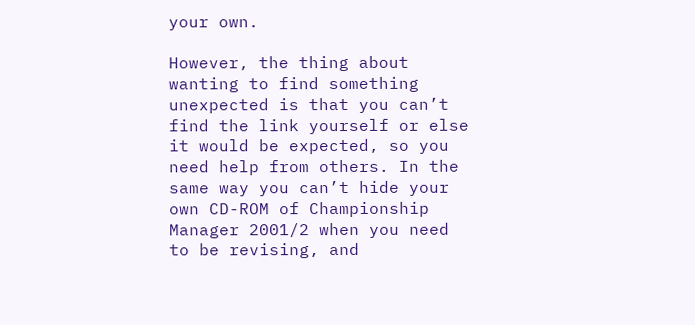your own.

However, the thing about wanting to find something unexpected is that you can’t find the link yourself or else it would be expected, so you need help from others. In the same way you can’t hide your own CD-ROM of Championship Manager 2001/2 when you need to be revising, and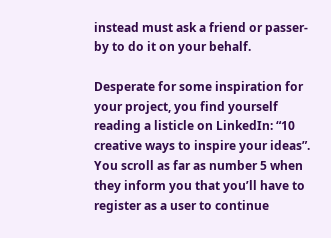instead must ask a friend or passer-by to do it on your behalf.

Desperate for some inspiration for your project, you find yourself reading a listicle on LinkedIn: “10 creative ways to inspire your ideas”. You scroll as far as number 5 when they inform you that you’ll have to register as a user to continue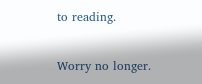to reading.

Worry no longer.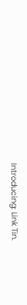Introducing: Link Tin.